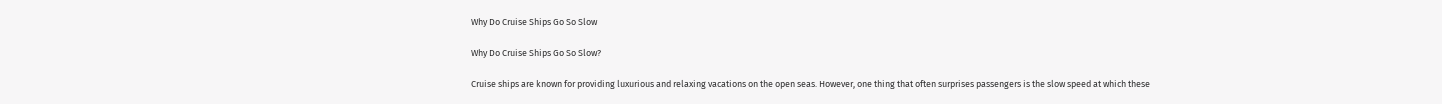Why Do Cruise Ships Go So Slow

Why Do Cruise Ships Go So Slow?

Cruise ships are known for providing luxurious and relaxing vacations on the open seas. However, one thing that often surprises passengers is the slow speed at which these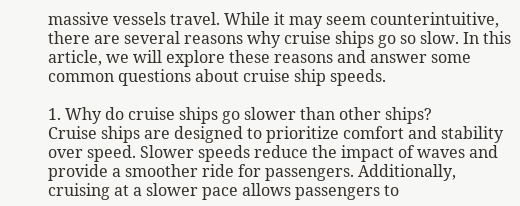massive vessels travel. While it may seem counterintuitive, there are several reasons why cruise ships go so slow. In this article, we will explore these reasons and answer some common questions about cruise ship speeds.

1. Why do cruise ships go slower than other ships?
Cruise ships are designed to prioritize comfort and stability over speed. Slower speeds reduce the impact of waves and provide a smoother ride for passengers. Additionally, cruising at a slower pace allows passengers to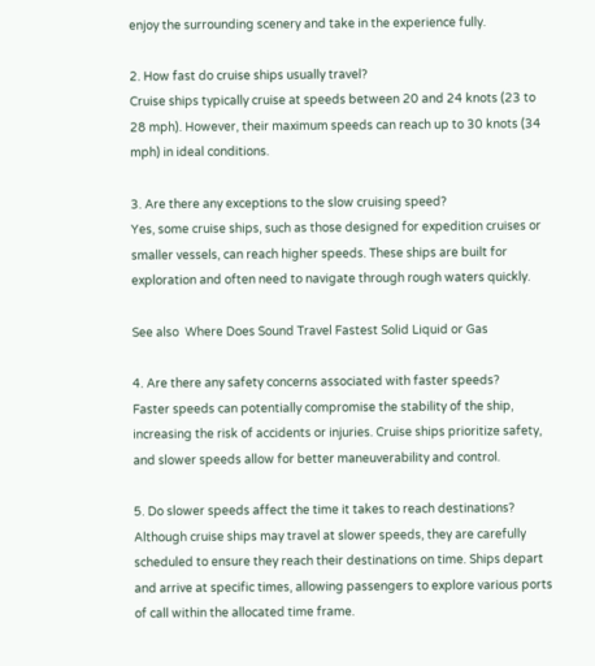enjoy the surrounding scenery and take in the experience fully.

2. How fast do cruise ships usually travel?
Cruise ships typically cruise at speeds between 20 and 24 knots (23 to 28 mph). However, their maximum speeds can reach up to 30 knots (34 mph) in ideal conditions.

3. Are there any exceptions to the slow cruising speed?
Yes, some cruise ships, such as those designed for expedition cruises or smaller vessels, can reach higher speeds. These ships are built for exploration and often need to navigate through rough waters quickly.

See also  Where Does Sound Travel Fastest Solid Liquid or Gas

4. Are there any safety concerns associated with faster speeds?
Faster speeds can potentially compromise the stability of the ship, increasing the risk of accidents or injuries. Cruise ships prioritize safety, and slower speeds allow for better maneuverability and control.

5. Do slower speeds affect the time it takes to reach destinations?
Although cruise ships may travel at slower speeds, they are carefully scheduled to ensure they reach their destinations on time. Ships depart and arrive at specific times, allowing passengers to explore various ports of call within the allocated time frame.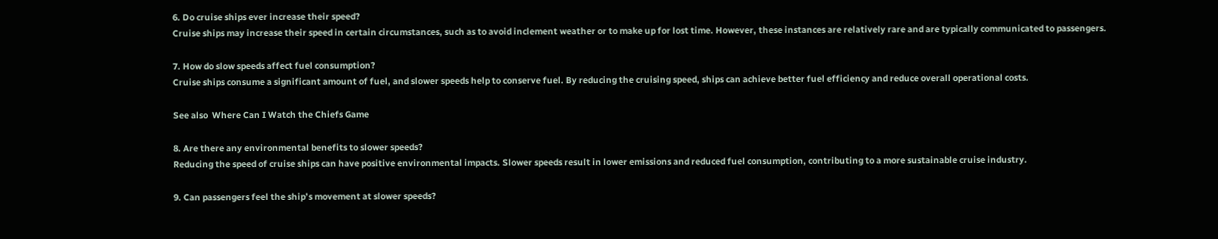6. Do cruise ships ever increase their speed?
Cruise ships may increase their speed in certain circumstances, such as to avoid inclement weather or to make up for lost time. However, these instances are relatively rare and are typically communicated to passengers.

7. How do slow speeds affect fuel consumption?
Cruise ships consume a significant amount of fuel, and slower speeds help to conserve fuel. By reducing the cruising speed, ships can achieve better fuel efficiency and reduce overall operational costs.

See also  Where Can I Watch the Chiefs Game

8. Are there any environmental benefits to slower speeds?
Reducing the speed of cruise ships can have positive environmental impacts. Slower speeds result in lower emissions and reduced fuel consumption, contributing to a more sustainable cruise industry.

9. Can passengers feel the ship’s movement at slower speeds?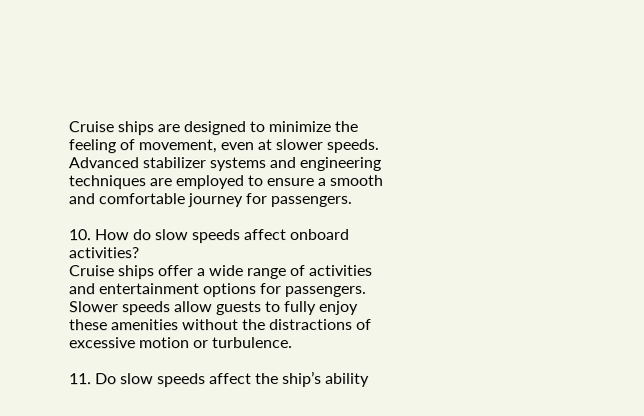Cruise ships are designed to minimize the feeling of movement, even at slower speeds. Advanced stabilizer systems and engineering techniques are employed to ensure a smooth and comfortable journey for passengers.

10. How do slow speeds affect onboard activities?
Cruise ships offer a wide range of activities and entertainment options for passengers. Slower speeds allow guests to fully enjoy these amenities without the distractions of excessive motion or turbulence.

11. Do slow speeds affect the ship’s ability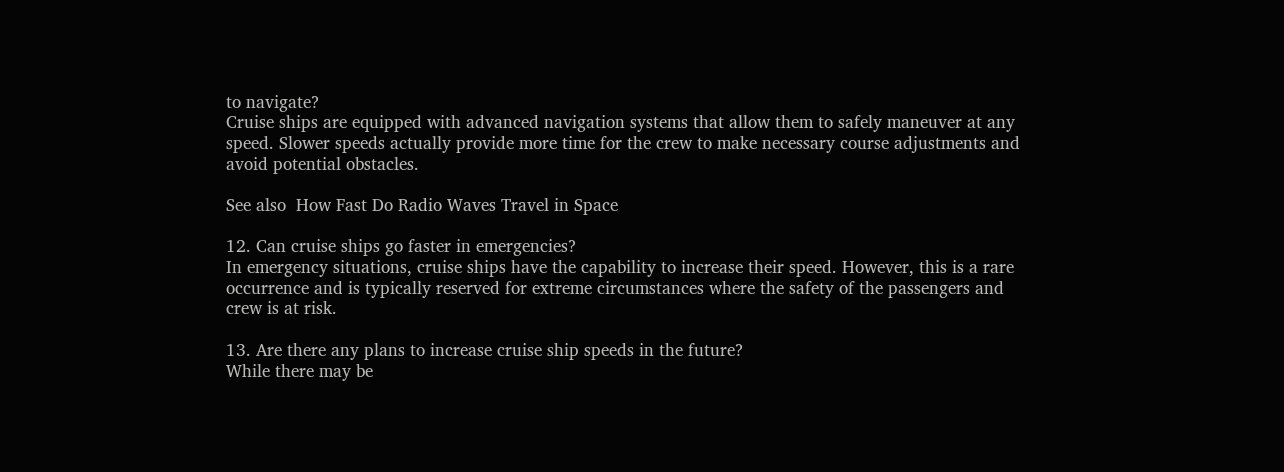to navigate?
Cruise ships are equipped with advanced navigation systems that allow them to safely maneuver at any speed. Slower speeds actually provide more time for the crew to make necessary course adjustments and avoid potential obstacles.

See also  How Fast Do Radio Waves Travel in Space

12. Can cruise ships go faster in emergencies?
In emergency situations, cruise ships have the capability to increase their speed. However, this is a rare occurrence and is typically reserved for extreme circumstances where the safety of the passengers and crew is at risk.

13. Are there any plans to increase cruise ship speeds in the future?
While there may be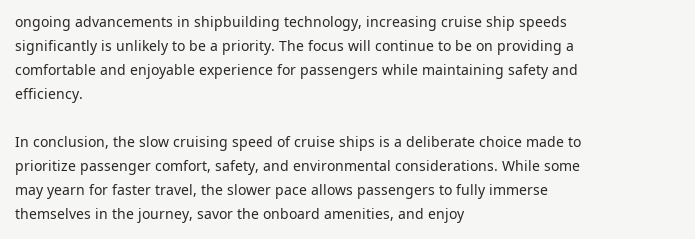ongoing advancements in shipbuilding technology, increasing cruise ship speeds significantly is unlikely to be a priority. The focus will continue to be on providing a comfortable and enjoyable experience for passengers while maintaining safety and efficiency.

In conclusion, the slow cruising speed of cruise ships is a deliberate choice made to prioritize passenger comfort, safety, and environmental considerations. While some may yearn for faster travel, the slower pace allows passengers to fully immerse themselves in the journey, savor the onboard amenities, and enjoy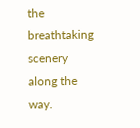the breathtaking scenery along the way.